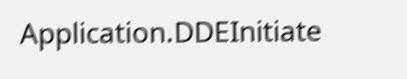Application.DDEInitiate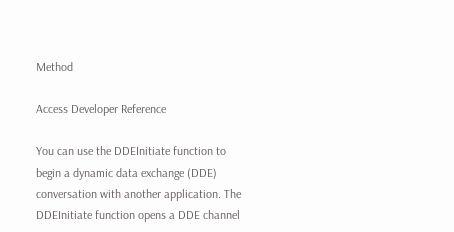Method

Access Developer Reference

You can use the DDEInitiate function to begin a dynamic data exchange (DDE) conversation with another application. The DDEInitiate function opens a DDE channel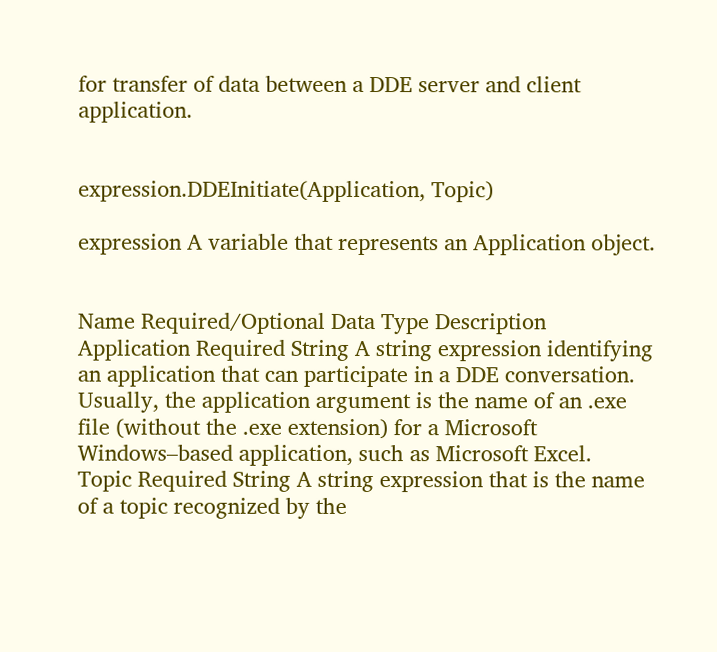for transfer of data between a DDE server and client application.


expression.DDEInitiate(Application, Topic)

expression A variable that represents an Application object.


Name Required/Optional Data Type Description
Application Required String A string expression identifying an application that can participate in a DDE conversation. Usually, the application argument is the name of an .exe file (without the .exe extension) for a Microsoft Windows–based application, such as Microsoft Excel.
Topic Required String A string expression that is the name of a topic recognized by the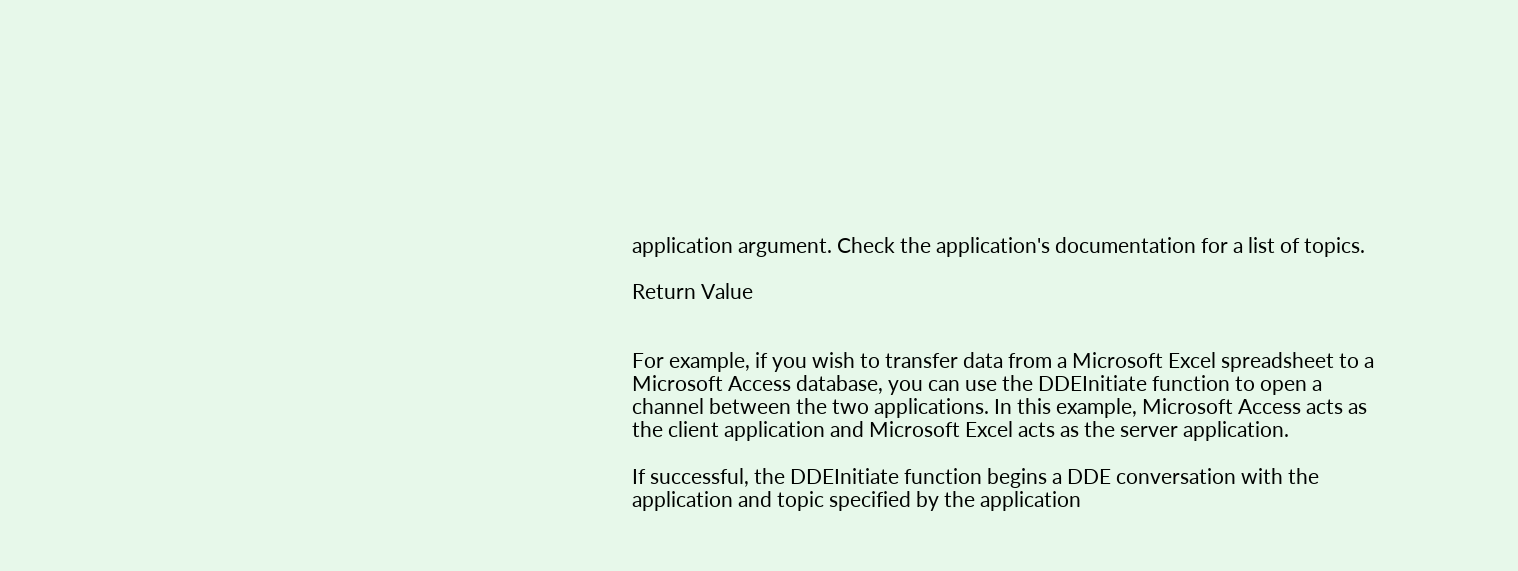application argument. Check the application's documentation for a list of topics.

Return Value


For example, if you wish to transfer data from a Microsoft Excel spreadsheet to a Microsoft Access database, you can use the DDEInitiate function to open a channel between the two applications. In this example, Microsoft Access acts as the client application and Microsoft Excel acts as the server application.

If successful, the DDEInitiate function begins a DDE conversation with the application and topic specified by the application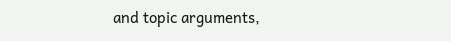and topic arguments,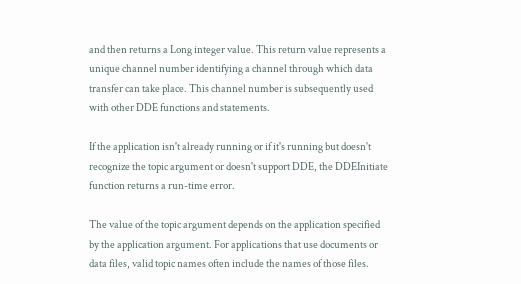and then returns a Long integer value. This return value represents a unique channel number identifying a channel through which data transfer can take place. This channel number is subsequently used with other DDE functions and statements.

If the application isn't already running or if it's running but doesn't recognize the topic argument or doesn't support DDE, the DDEInitiate function returns a run-time error.

The value of the topic argument depends on the application specified by the application argument. For applications that use documents or data files, valid topic names often include the names of those files.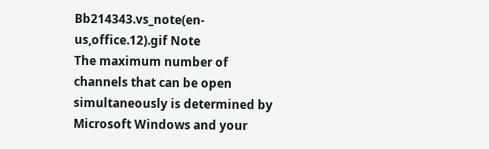Bb214343.vs_note(en-us,office.12).gif Note
The maximum number of channels that can be open simultaneously is determined by Microsoft Windows and your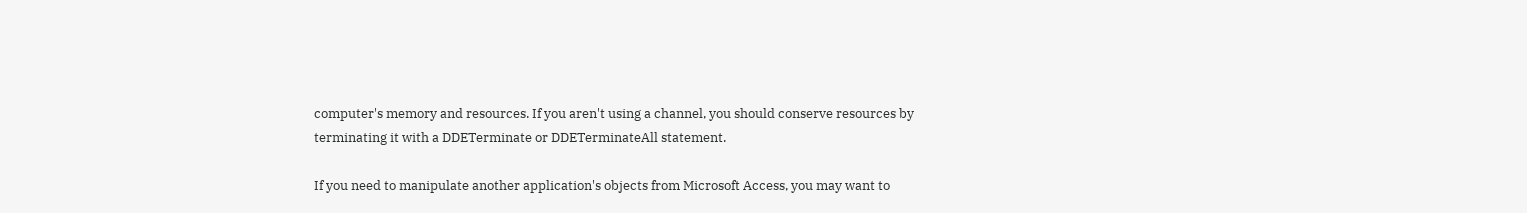computer's memory and resources. If you aren't using a channel, you should conserve resources by terminating it with a DDETerminate or DDETerminateAll statement.

If you need to manipulate another application's objects from Microsoft Access, you may want to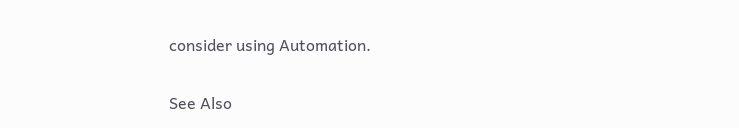consider using Automation.

See Also